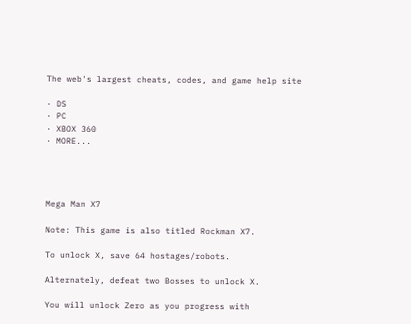The web's largest cheats, codes, and game help site

· DS
· PC
· XBOX 360
· MORE...




Mega Man X7

Note: This game is also titled Rockman X7.

To unlock X, save 64 hostages/robots.

Alternately, defeat two Bosses to unlock X.

You will unlock Zero as you progress with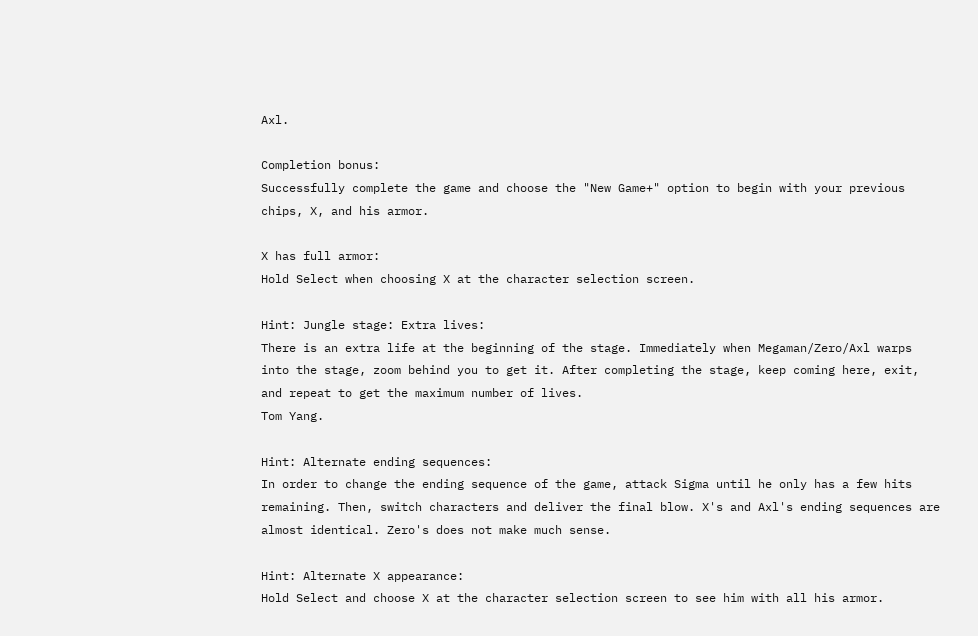Axl.

Completion bonus:
Successfully complete the game and choose the "New Game+" option to begin with your previous chips, X, and his armor.

X has full armor:
Hold Select when choosing X at the character selection screen.

Hint: Jungle stage: Extra lives:
There is an extra life at the beginning of the stage. Immediately when Megaman/Zero/Axl warps into the stage, zoom behind you to get it. After completing the stage, keep coming here, exit, and repeat to get the maximum number of lives.
Tom Yang.

Hint: Alternate ending sequences:
In order to change the ending sequence of the game, attack Sigma until he only has a few hits remaining. Then, switch characters and deliver the final blow. X's and Axl's ending sequences are almost identical. Zero's does not make much sense.

Hint: Alternate X appearance:
Hold Select and choose X at the character selection screen to see him with all his armor.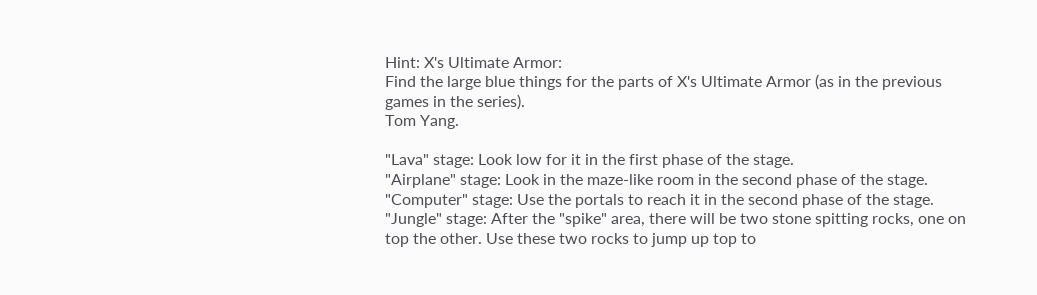Hint: X's Ultimate Armor:
Find the large blue things for the parts of X's Ultimate Armor (as in the previous games in the series).
Tom Yang.

"Lava" stage: Look low for it in the first phase of the stage.
"Airplane" stage: Look in the maze-like room in the second phase of the stage.
"Computer" stage: Use the portals to reach it in the second phase of the stage.
"Jungle" stage: After the "spike" area, there will be two stone spitting rocks, one on top the other. Use these two rocks to jump up top to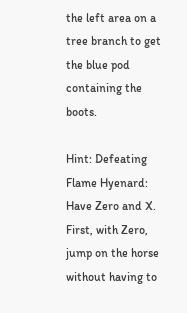the left area on a tree branch to get the blue pod containing the boots.

Hint: Defeating Flame Hyenard:
Have Zero and X. First, with Zero, jump on the horse without having to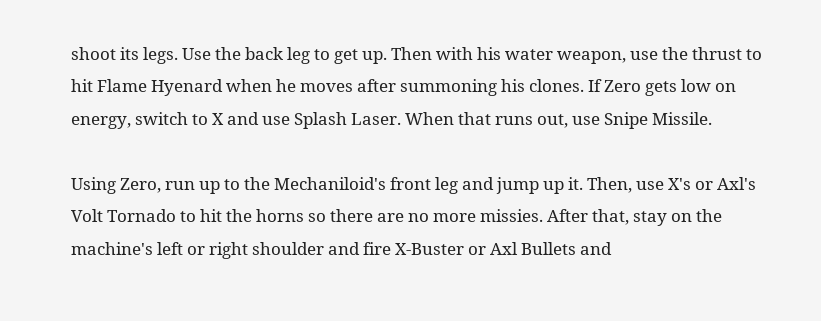shoot its legs. Use the back leg to get up. Then with his water weapon, use the thrust to hit Flame Hyenard when he moves after summoning his clones. If Zero gets low on energy, switch to X and use Splash Laser. When that runs out, use Snipe Missile.

Using Zero, run up to the Mechaniloid's front leg and jump up it. Then, use X's or Axl's Volt Tornado to hit the horns so there are no more missies. After that, stay on the machine's left or right shoulder and fire X-Buster or Axl Bullets and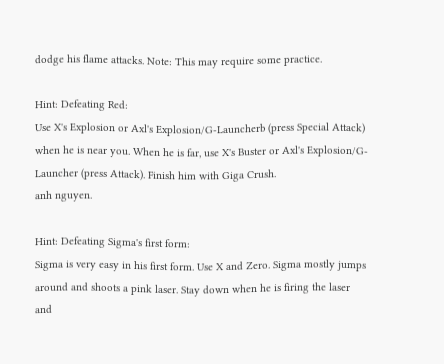dodge his flame attacks. Note: This may require some practice.

Hint: Defeating Red:
Use X's Explosion or Axl's Explosion/G-Launcherb (press Special Attack) when he is near you. When he is far, use X's Buster or Axl's Explosion/G-Launcher (press Attack). Finish him with Giga Crush.
anh nguyen.

Hint: Defeating Sigma's first form:
Sigma is very easy in his first form. Use X and Zero. Sigma mostly jumps around and shoots a pink laser. Stay down when he is firing the laser and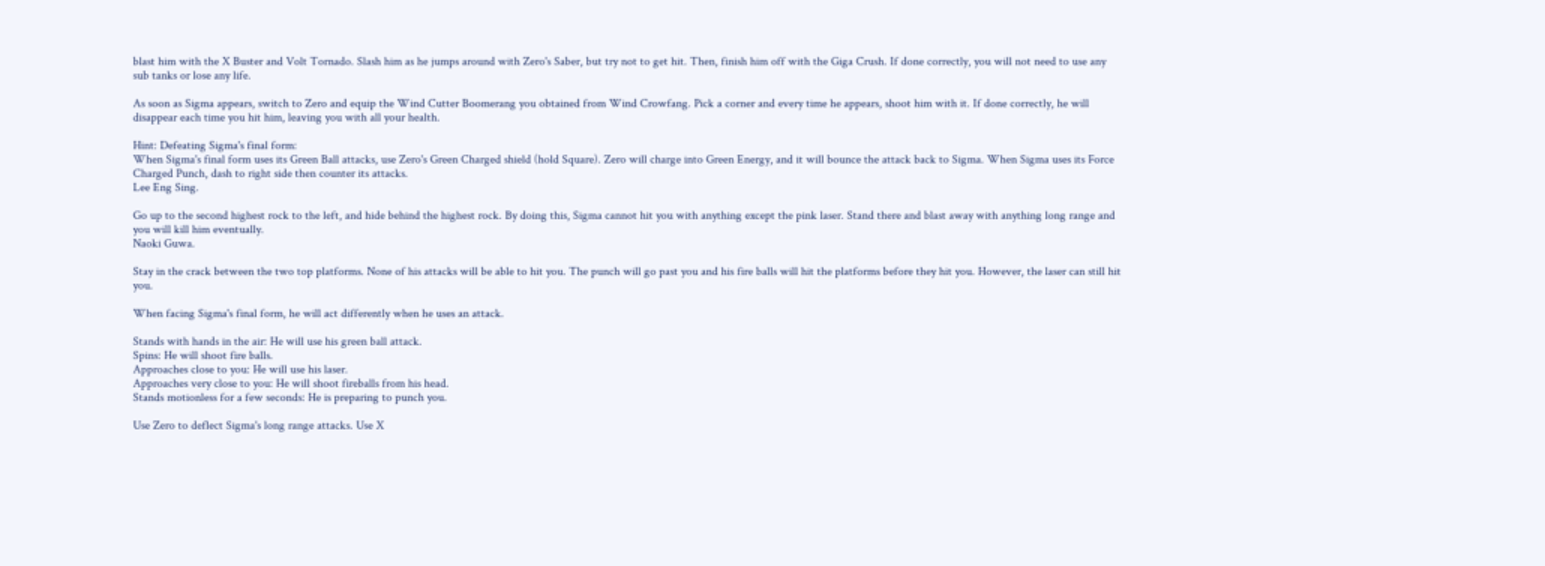blast him with the X Buster and Volt Tornado. Slash him as he jumps around with Zero's Saber, but try not to get hit. Then, finish him off with the Giga Crush. If done correctly, you will not need to use any sub tanks or lose any life.

As soon as Sigma appears, switch to Zero and equip the Wind Cutter Boomerang you obtained from Wind Crowfang. Pick a corner and every time he appears, shoot him with it. If done correctly, he will disappear each time you hit him, leaving you with all your health.

Hint: Defeating Sigma's final form:
When Sigma's final form uses its Green Ball attacks, use Zero's Green Charged shield (hold Square). Zero will charge into Green Energy, and it will bounce the attack back to Sigma. When Sigma uses its Force Charged Punch, dash to right side then counter its attacks.
Lee Eng Sing.

Go up to the second highest rock to the left, and hide behind the highest rock. By doing this, Sigma cannot hit you with anything except the pink laser. Stand there and blast away with anything long range and you will kill him eventually.
Naoki Guwa.

Stay in the crack between the two top platforms. None of his attacks will be able to hit you. The punch will go past you and his fire balls will hit the platforms before they hit you. However, the laser can still hit you.

When facing Sigma's final form, he will act differently when he uses an attack.

Stands with hands in the air: He will use his green ball attack.
Spins: He will shoot fire balls.
Approaches close to you: He will use his laser.
Approaches very close to you: He will shoot fireballs from his head.
Stands motionless for a few seconds: He is preparing to punch you.

Use Zero to deflect Sigma's long range attacks. Use X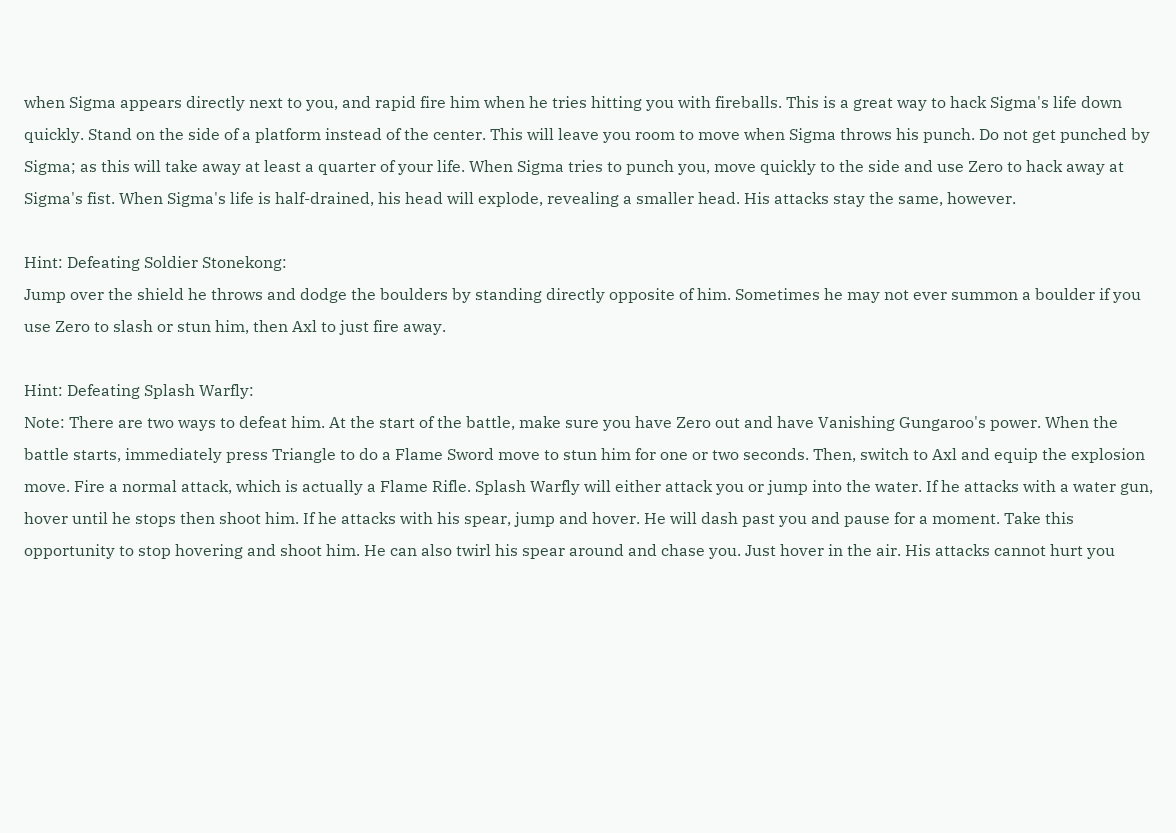when Sigma appears directly next to you, and rapid fire him when he tries hitting you with fireballs. This is a great way to hack Sigma's life down quickly. Stand on the side of a platform instead of the center. This will leave you room to move when Sigma throws his punch. Do not get punched by Sigma; as this will take away at least a quarter of your life. When Sigma tries to punch you, move quickly to the side and use Zero to hack away at Sigma's fist. When Sigma's life is half-drained, his head will explode, revealing a smaller head. His attacks stay the same, however.

Hint: Defeating Soldier Stonekong:
Jump over the shield he throws and dodge the boulders by standing directly opposite of him. Sometimes he may not ever summon a boulder if you use Zero to slash or stun him, then Axl to just fire away.

Hint: Defeating Splash Warfly:
Note: There are two ways to defeat him. At the start of the battle, make sure you have Zero out and have Vanishing Gungaroo's power. When the battle starts, immediately press Triangle to do a Flame Sword move to stun him for one or two seconds. Then, switch to Axl and equip the explosion move. Fire a normal attack, which is actually a Flame Rifle. Splash Warfly will either attack you or jump into the water. If he attacks with a water gun, hover until he stops then shoot him. If he attacks with his spear, jump and hover. He will dash past you and pause for a moment. Take this opportunity to stop hovering and shoot him. He can also twirl his spear around and chase you. Just hover in the air. His attacks cannot hurt you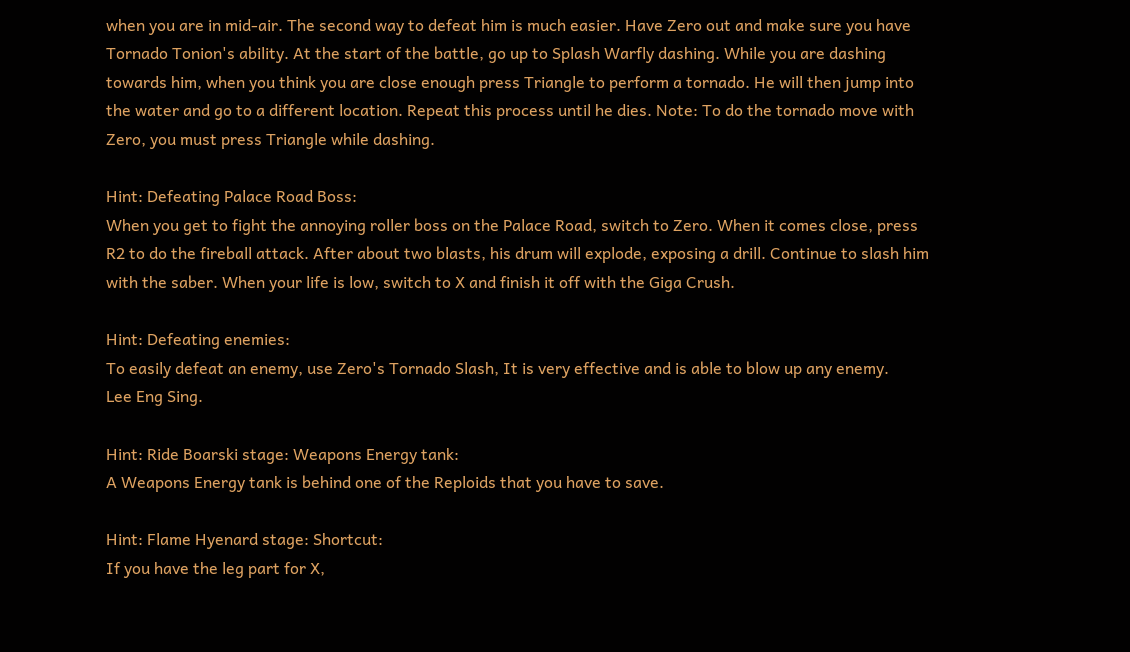when you are in mid-air. The second way to defeat him is much easier. Have Zero out and make sure you have Tornado Tonion's ability. At the start of the battle, go up to Splash Warfly dashing. While you are dashing towards him, when you think you are close enough press Triangle to perform a tornado. He will then jump into the water and go to a different location. Repeat this process until he dies. Note: To do the tornado move with Zero, you must press Triangle while dashing.

Hint: Defeating Palace Road Boss:
When you get to fight the annoying roller boss on the Palace Road, switch to Zero. When it comes close, press R2 to do the fireball attack. After about two blasts, his drum will explode, exposing a drill. Continue to slash him with the saber. When your life is low, switch to X and finish it off with the Giga Crush.

Hint: Defeating enemies:
To easily defeat an enemy, use Zero's Tornado Slash, It is very effective and is able to blow up any enemy.
Lee Eng Sing.

Hint: Ride Boarski stage: Weapons Energy tank:
A Weapons Energy tank is behind one of the Reploids that you have to save.

Hint: Flame Hyenard stage: Shortcut:
If you have the leg part for X,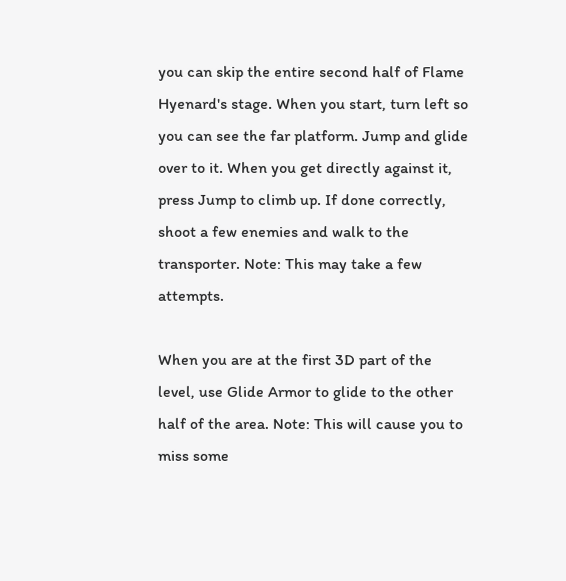you can skip the entire second half of Flame Hyenard's stage. When you start, turn left so you can see the far platform. Jump and glide over to it. When you get directly against it, press Jump to climb up. If done correctly, shoot a few enemies and walk to the transporter. Note: This may take a few attempts.

When you are at the first 3D part of the level, use Glide Armor to glide to the other half of the area. Note: This will cause you to miss some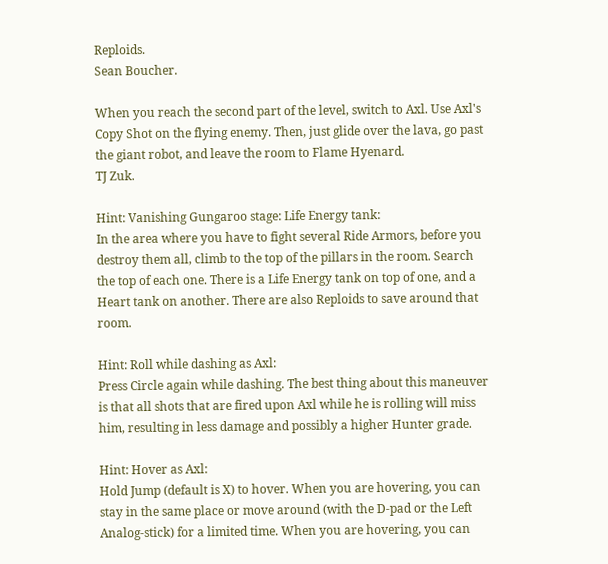Reploids.
Sean Boucher.

When you reach the second part of the level, switch to Axl. Use Axl's Copy Shot on the flying enemy. Then, just glide over the lava, go past the giant robot, and leave the room to Flame Hyenard.
TJ Zuk.

Hint: Vanishing Gungaroo stage: Life Energy tank:
In the area where you have to fight several Ride Armors, before you destroy them all, climb to the top of the pillars in the room. Search the top of each one. There is a Life Energy tank on top of one, and a Heart tank on another. There are also Reploids to save around that room.

Hint: Roll while dashing as Axl:
Press Circle again while dashing. The best thing about this maneuver is that all shots that are fired upon Axl while he is rolling will miss him, resulting in less damage and possibly a higher Hunter grade.

Hint: Hover as Axl:
Hold Jump (default is X) to hover. When you are hovering, you can stay in the same place or move around (with the D-pad or the Left Analog-stick) for a limited time. When you are hovering, you can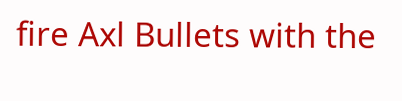fire Axl Bullets with the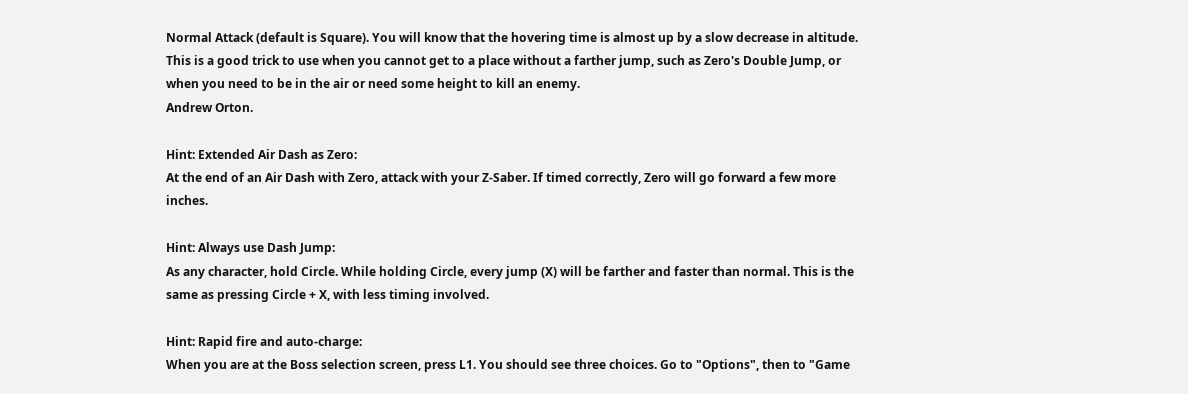Normal Attack (default is Square). You will know that the hovering time is almost up by a slow decrease in altitude. This is a good trick to use when you cannot get to a place without a farther jump, such as Zero's Double Jump, or when you need to be in the air or need some height to kill an enemy.
Andrew Orton.

Hint: Extended Air Dash as Zero:
At the end of an Air Dash with Zero, attack with your Z-Saber. If timed correctly, Zero will go forward a few more inches.

Hint: Always use Dash Jump:
As any character, hold Circle. While holding Circle, every jump (X) will be farther and faster than normal. This is the same as pressing Circle + X, with less timing involved.

Hint: Rapid fire and auto-charge:
When you are at the Boss selection screen, press L1. You should see three choices. Go to "Options", then to "Game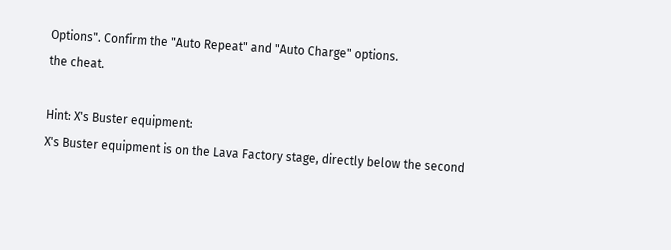Options". Confirm the "Auto Repeat" and "Auto Charge" options.
the cheat.

Hint: X's Buster equipment:
X's Buster equipment is on the Lava Factory stage, directly below the second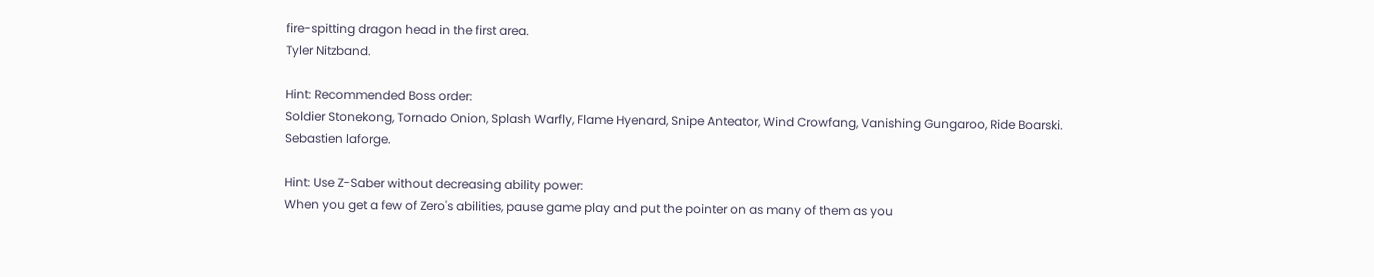fire-spitting dragon head in the first area.
Tyler Nitzband.

Hint: Recommended Boss order:
Soldier Stonekong, Tornado Onion, Splash Warfly, Flame Hyenard, Snipe Anteator, Wind Crowfang, Vanishing Gungaroo, Ride Boarski.
Sebastien laforge.

Hint: Use Z-Saber without decreasing ability power:
When you get a few of Zero's abilities, pause game play and put the pointer on as many of them as you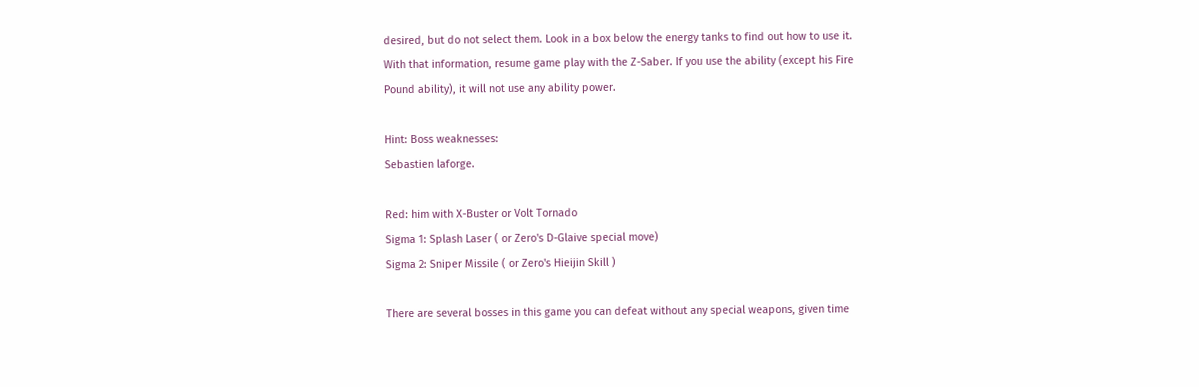desired, but do not select them. Look in a box below the energy tanks to find out how to use it. With that information, resume game play with the Z-Saber. If you use the ability (except his Fire Pound ability), it will not use any ability power.

Hint: Boss weaknesses:
Sebastien laforge.

Red: him with X-Buster or Volt Tornado
Sigma 1: Splash Laser ( or Zero's D-Glaive special move)
Sigma 2: Sniper Missile ( or Zero's Hieijin Skill )

There are several bosses in this game you can defeat without any special weapons, given time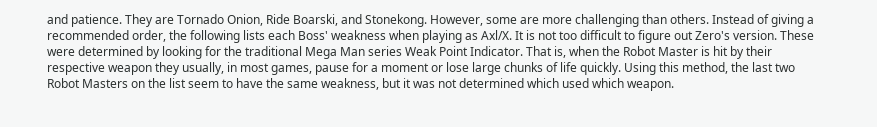and patience. They are Tornado Onion, Ride Boarski, and Stonekong. However, some are more challenging than others. Instead of giving a recommended order, the following lists each Boss' weakness when playing as Axl/X. It is not too difficult to figure out Zero's version. These were determined by looking for the traditional Mega Man series Weak Point Indicator. That is, when the Robot Master is hit by their respective weapon they usually, in most games, pause for a moment or lose large chunks of life quickly. Using this method, the last two Robot Masters on the list seem to have the same weakness, but it was not determined which used which weapon.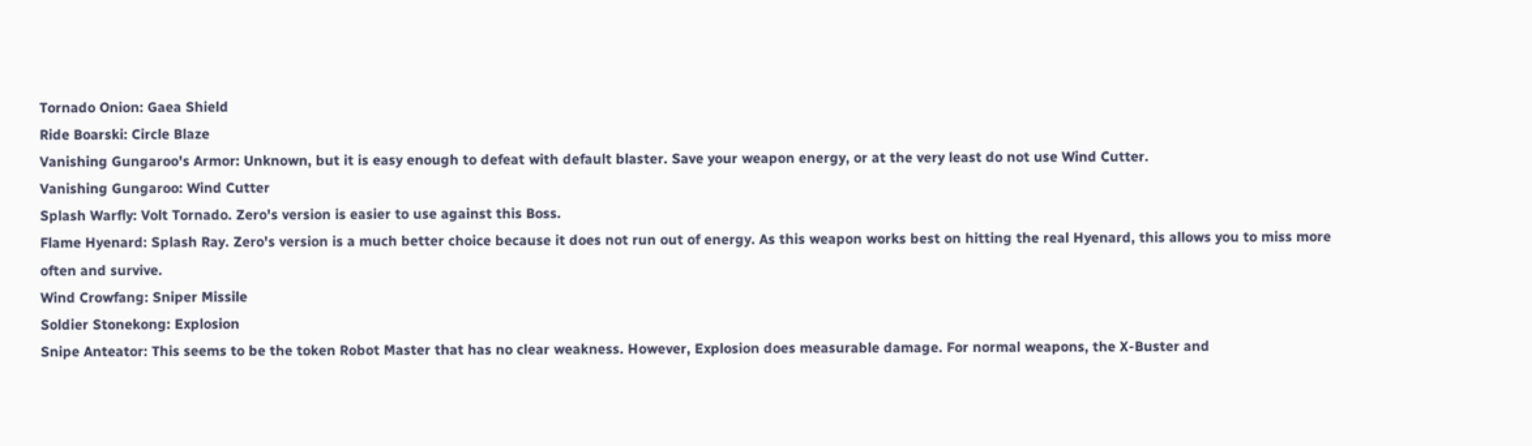Tornado Onion: Gaea Shield
Ride Boarski: Circle Blaze
Vanishing Gungaroo's Armor: Unknown, but it is easy enough to defeat with default blaster. Save your weapon energy, or at the very least do not use Wind Cutter.
Vanishing Gungaroo: Wind Cutter
Splash Warfly: Volt Tornado. Zero's version is easier to use against this Boss.
Flame Hyenard: Splash Ray. Zero's version is a much better choice because it does not run out of energy. As this weapon works best on hitting the real Hyenard, this allows you to miss more often and survive.
Wind Crowfang: Sniper Missile
Soldier Stonekong: Explosion
Snipe Anteator: This seems to be the token Robot Master that has no clear weakness. However, Explosion does measurable damage. For normal weapons, the X-Buster and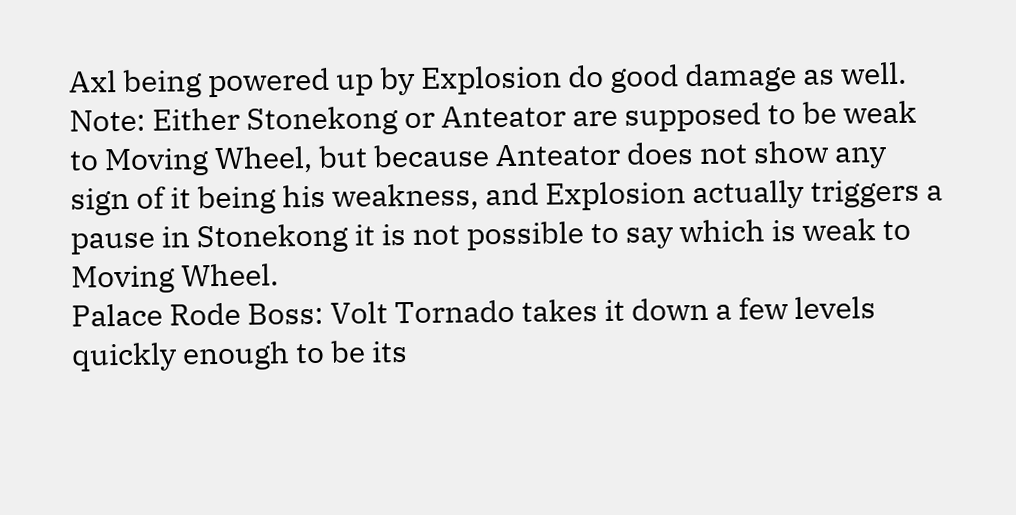Axl being powered up by Explosion do good damage as well.
Note: Either Stonekong or Anteator are supposed to be weak to Moving Wheel, but because Anteator does not show any sign of it being his weakness, and Explosion actually triggers a pause in Stonekong it is not possible to say which is weak to Moving Wheel.
Palace Rode Boss: Volt Tornado takes it down a few levels quickly enough to be its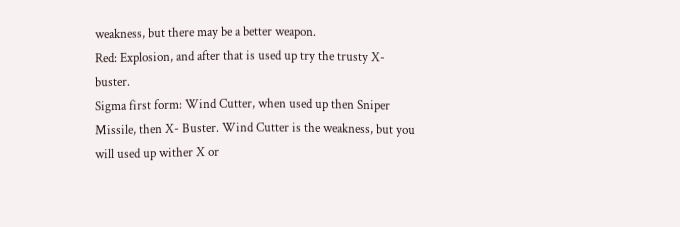weakness, but there may be a better weapon.
Red: Explosion, and after that is used up try the trusty X-buster.
Sigma first form: Wind Cutter, when used up then Sniper Missile, then X- Buster. Wind Cutter is the weakness, but you will used up wither X or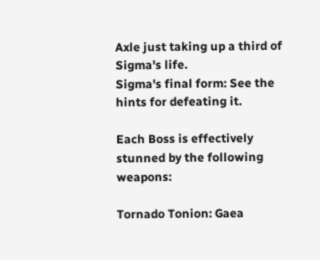Axle just taking up a third of Sigma's life.
Sigma's final form: See the hints for defeating it.

Each Boss is effectively stunned by the following weapons:

Tornado Tonion: Gaea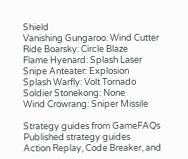Shield
Vanishing Gungaroo: Wind Cutter
Ride Boarsky: Circle Blaze
Flame Hyenard: Splash Laser
Snipe Anteater: Explosion
Splash Warfly: Volt Tornado
Soldier Stonekong: None
Wind Crowrang: Sniper Missile

Strategy guides from GameFAQs
Published strategy guides
Action Replay, Code Breaker, and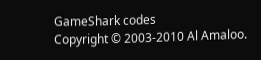GameShark codes
Copyright © 2003-2010 Al Amaloo.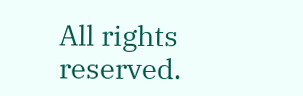All rights reserved.